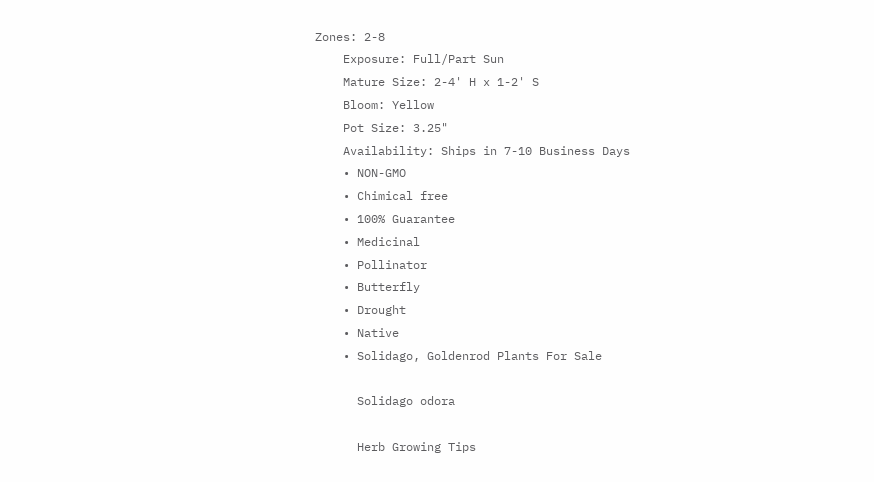Zones: 2-8
    Exposure: Full/Part Sun
    Mature Size: 2-4' H x 1-2' S
    Bloom: Yellow
    Pot Size: 3.25"
    Availability: Ships in 7-10 Business Days
    • NON-GMO
    • Chimical free
    • 100% Guarantee
    • Medicinal
    • Pollinator
    • Butterfly
    • Drought
    • Native
    • Solidago, Goldenrod Plants For Sale

      Solidago odora

      Herb Growing Tips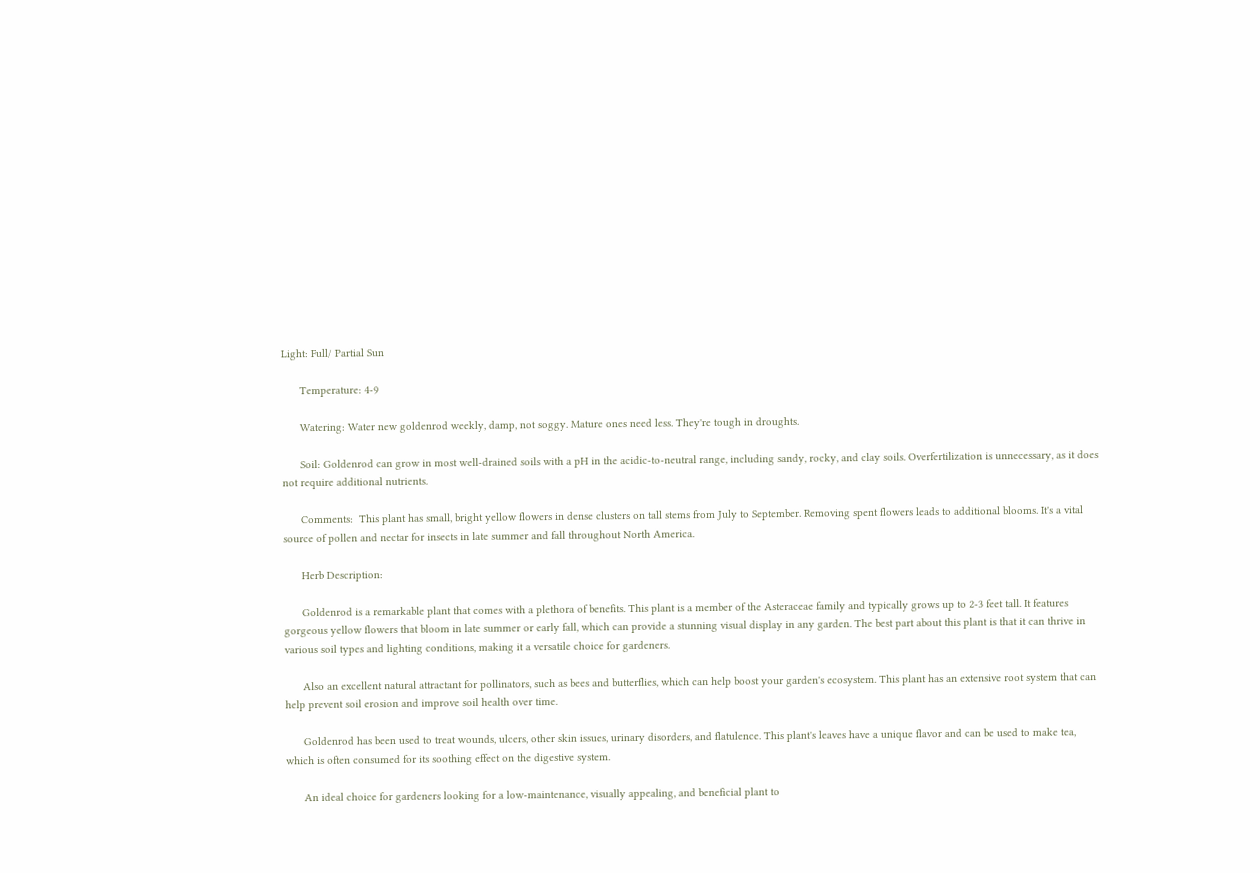Light: Full/ Partial Sun

      Temperature: 4-9

      Watering: Water new goldenrod weekly, damp, not soggy. Mature ones need less. They're tough in droughts.

      Soil: Goldenrod can grow in most well-drained soils with a pH in the acidic-to-neutral range, including sandy, rocky, and clay soils. Overfertilization is unnecessary, as it does not require additional nutrients.

      Comments:  This plant has small, bright yellow flowers in dense clusters on tall stems from July to September. Removing spent flowers leads to additional blooms. It's a vital source of pollen and nectar for insects in late summer and fall throughout North America.

      Herb Description:

      Goldenrod is a remarkable plant that comes with a plethora of benefits. This plant is a member of the Asteraceae family and typically grows up to 2-3 feet tall. It features gorgeous yellow flowers that bloom in late summer or early fall, which can provide a stunning visual display in any garden. The best part about this plant is that it can thrive in various soil types and lighting conditions, making it a versatile choice for gardeners.

      Also an excellent natural attractant for pollinators, such as bees and butterflies, which can help boost your garden's ecosystem. This plant has an extensive root system that can help prevent soil erosion and improve soil health over time.

      Goldenrod has been used to treat wounds, ulcers, other skin issues, urinary disorders, and flatulence. This plant's leaves have a unique flavor and can be used to make tea, which is often consumed for its soothing effect on the digestive system.

      An ideal choice for gardeners looking for a low-maintenance, visually appealing, and beneficial plant to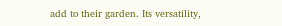add to their garden. Its versatility,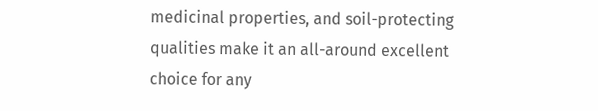medicinal properties, and soil-protecting qualities make it an all-around excellent choice for any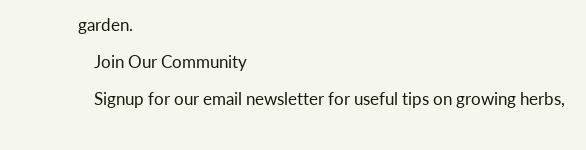garden.

    Join Our Community

    Signup for our email newsletter for useful tips on growing herbs,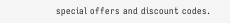special offers and discount codes.